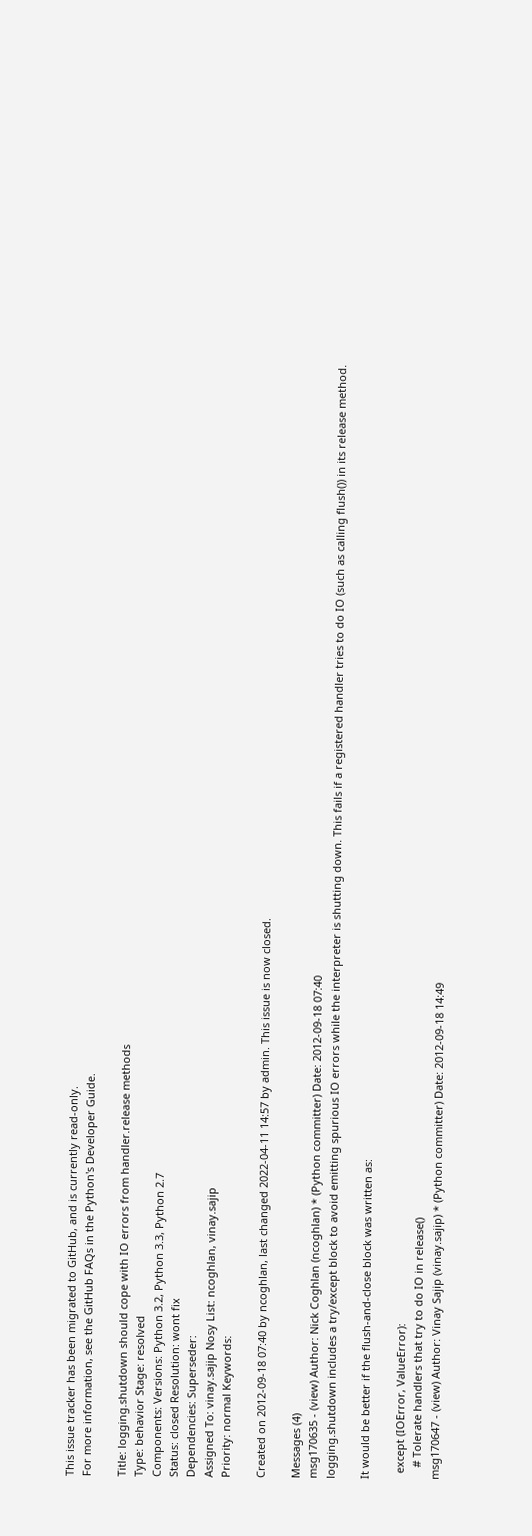This issue tracker has been migrated to GitHub, and is currently read-only.
For more information, see the GitHub FAQs in the Python's Developer Guide.

Title: logging.shutdown should cope with IO errors from handler.release methods
Type: behavior Stage: resolved
Components: Versions: Python 3.2, Python 3.3, Python 2.7
Status: closed Resolution: wont fix
Dependencies: Superseder:
Assigned To: vinay.sajip Nosy List: ncoghlan, vinay.sajip
Priority: normal Keywords:

Created on 2012-09-18 07:40 by ncoghlan, last changed 2022-04-11 14:57 by admin. This issue is now closed.

Messages (4)
msg170635 - (view) Author: Nick Coghlan (ncoghlan) * (Python committer) Date: 2012-09-18 07:40
logging.shutdown includes a try/except block to avoid emitting spurious IO errors while the interpreter is shutting down. This fails if a registered handler tries to do IO (such as calling flush()) in its release method.

It would be better if the flush-and-close block was written as:

  except (IOError, ValueError):
    # Tolerate handlers that try to do IO in release()
msg170647 - (view) Author: Vinay Sajip (vinay.sajip) * (Python committer) Date: 2012-09-18 14:49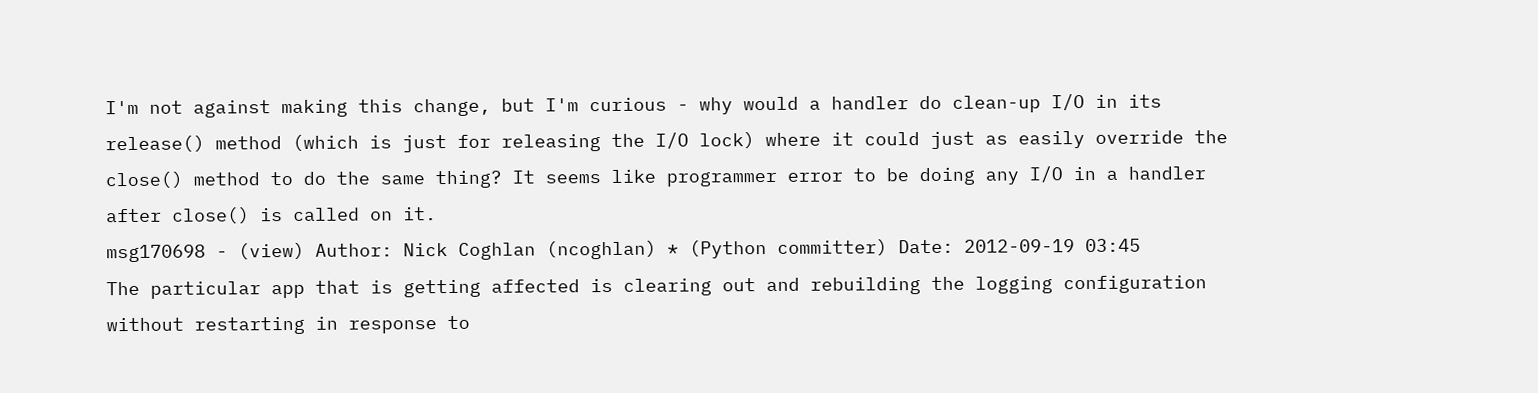I'm not against making this change, but I'm curious - why would a handler do clean-up I/O in its release() method (which is just for releasing the I/O lock) where it could just as easily override the close() method to do the same thing? It seems like programmer error to be doing any I/O in a handler after close() is called on it.
msg170698 - (view) Author: Nick Coghlan (ncoghlan) * (Python committer) Date: 2012-09-19 03:45
The particular app that is getting affected is clearing out and rebuilding the logging configuration without restarting in response to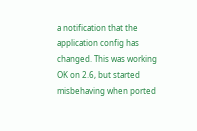a notification that the application config has changed. This was working OK on 2.6, but started misbehaving when ported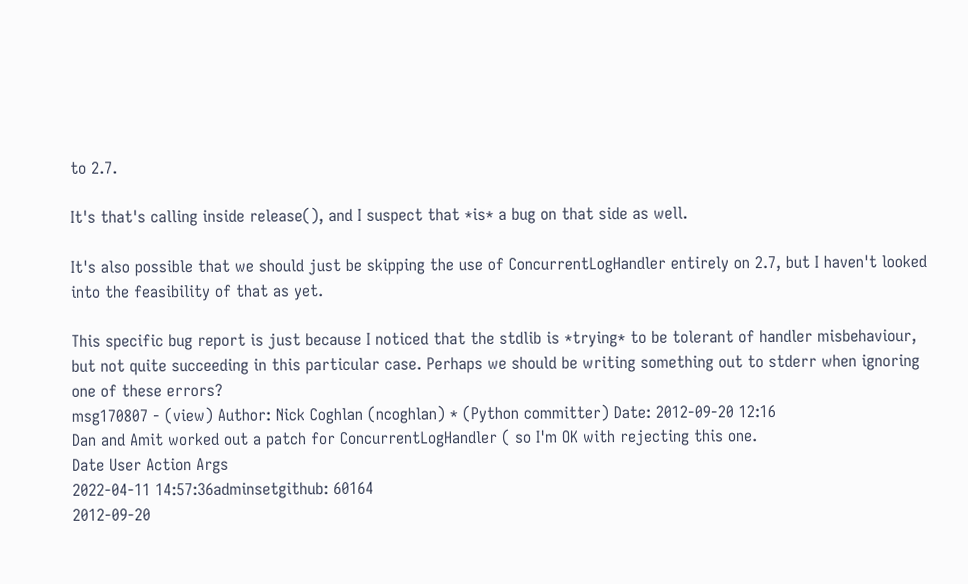to 2.7.

It's that's calling inside release(), and I suspect that *is* a bug on that side as well.

It's also possible that we should just be skipping the use of ConcurrentLogHandler entirely on 2.7, but I haven't looked into the feasibility of that as yet.

This specific bug report is just because I noticed that the stdlib is *trying* to be tolerant of handler misbehaviour, but not quite succeeding in this particular case. Perhaps we should be writing something out to stderr when ignoring one of these errors?
msg170807 - (view) Author: Nick Coghlan (ncoghlan) * (Python committer) Date: 2012-09-20 12:16
Dan and Amit worked out a patch for ConcurrentLogHandler ( so I'm OK with rejecting this one.
Date User Action Args
2022-04-11 14:57:36adminsetgithub: 60164
2012-09-20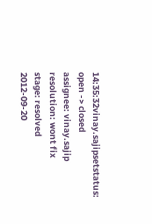14:35:32vinay.sajipsetstatus: open -> closed
assignee: vinay.sajip
resolution: wont fix
stage: resolved
2012-09-20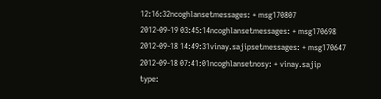12:16:32ncoghlansetmessages: + msg170807
2012-09-19 03:45:14ncoghlansetmessages: + msg170698
2012-09-18 14:49:31vinay.sajipsetmessages: + msg170647
2012-09-18 07:41:01ncoghlansetnosy: + vinay.sajip
type: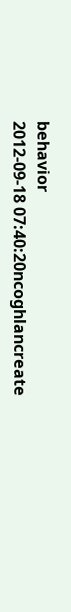behavior
2012-09-18 07:40:20ncoghlancreate